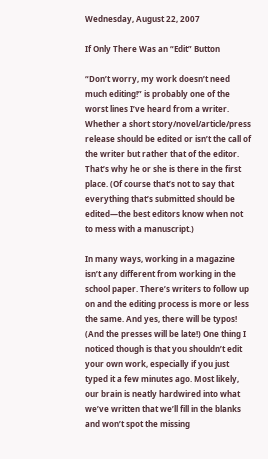Wednesday, August 22, 2007

If Only There Was an “Edit” Button

“Don’t worry, my work doesn’t need much editing!” is probably one of the worst lines I’ve heard from a writer. Whether a short story/novel/article/press release should be edited or isn’t the call of the writer but rather that of the editor. That’s why he or she is there in the first place. (Of course that’s not to say that everything that’s submitted should be edited—the best editors know when not to mess with a manuscript.)

In many ways, working in a magazine isn’t any different from working in the school paper. There’s writers to follow up on and the editing process is more or less the same. And yes, there will be typos! (And the presses will be late!) One thing I noticed though is that you shouldn’t edit your own work, especially if you just typed it a few minutes ago. Most likely, our brain is neatly hardwired into what we’ve written that we’ll fill in the blanks and won’t spot the missing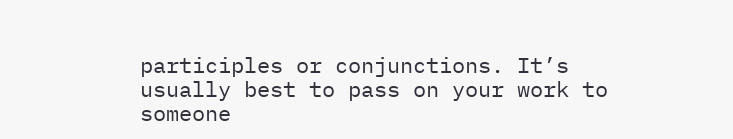participles or conjunctions. It’s usually best to pass on your work to someone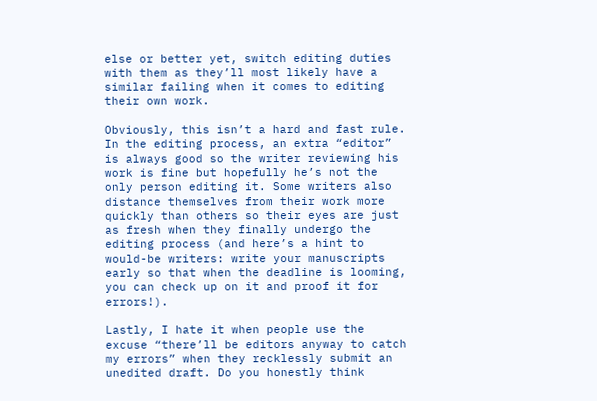else or better yet, switch editing duties with them as they’ll most likely have a similar failing when it comes to editing their own work.

Obviously, this isn’t a hard and fast rule. In the editing process, an extra “editor” is always good so the writer reviewing his work is fine but hopefully he’s not the only person editing it. Some writers also distance themselves from their work more quickly than others so their eyes are just as fresh when they finally undergo the editing process (and here’s a hint to would-be writers: write your manuscripts early so that when the deadline is looming, you can check up on it and proof it for errors!).

Lastly, I hate it when people use the excuse “there’ll be editors anyway to catch my errors” when they recklessly submit an unedited draft. Do you honestly think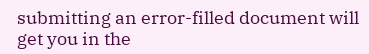submitting an error-filled document will get you in the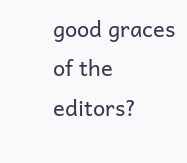good graces of the editors?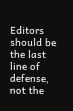Editors should be the last line of defense, not the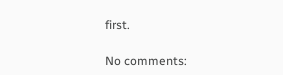first.

No comments: